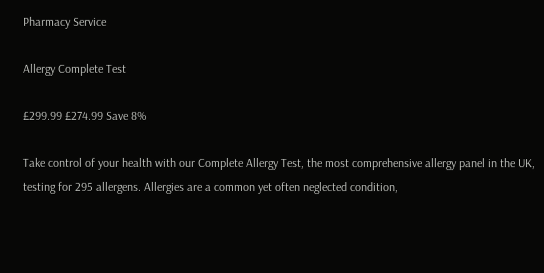Pharmacy Service

Allergy Complete Test

£299.99 £274.99 Save 8%

Take control of your health with our Complete Allergy Test, the most comprehensive allergy panel in the UK, testing for 295 allergens. Allergies are a common yet often neglected condition,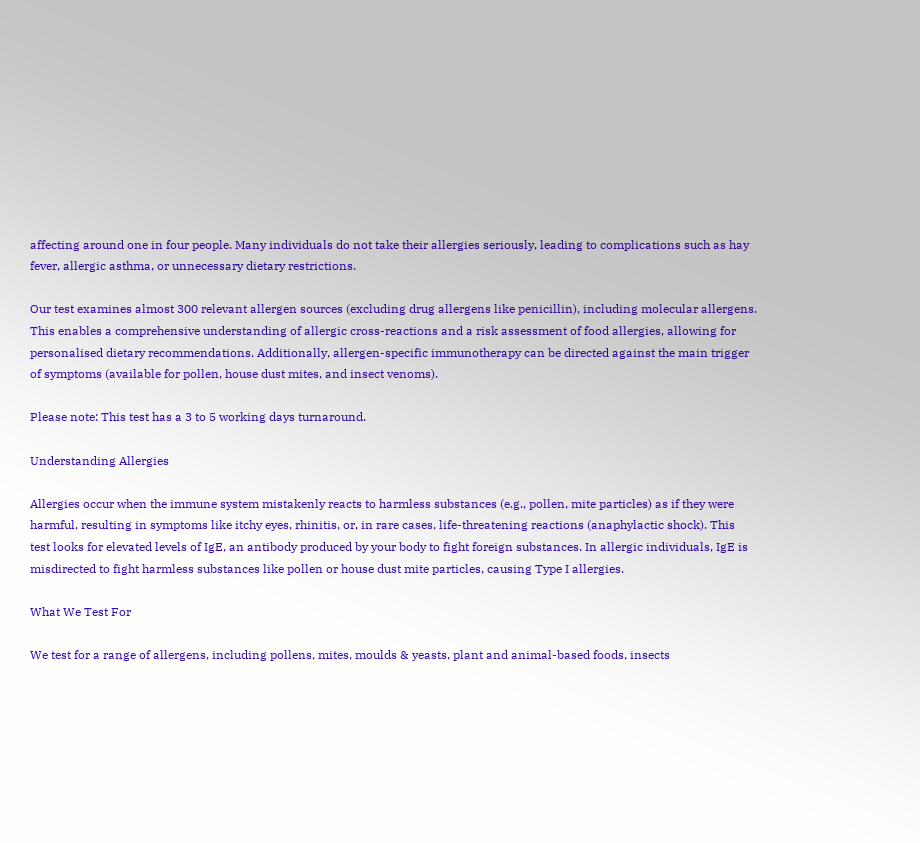affecting around one in four people. Many individuals do not take their allergies seriously, leading to complications such as hay fever, allergic asthma, or unnecessary dietary restrictions.

Our test examines almost 300 relevant allergen sources (excluding drug allergens like penicillin), including molecular allergens. This enables a comprehensive understanding of allergic cross-reactions and a risk assessment of food allergies, allowing for personalised dietary recommendations. Additionally, allergen-specific immunotherapy can be directed against the main trigger of symptoms (available for pollen, house dust mites, and insect venoms).

Please note: This test has a 3 to 5 working days turnaround.

Understanding Allergies

Allergies occur when the immune system mistakenly reacts to harmless substances (e.g., pollen, mite particles) as if they were harmful, resulting in symptoms like itchy eyes, rhinitis, or, in rare cases, life-threatening reactions (anaphylactic shock). This test looks for elevated levels of IgE, an antibody produced by your body to fight foreign substances. In allergic individuals, IgE is misdirected to fight harmless substances like pollen or house dust mite particles, causing Type I allergies.

What We Test For

We test for a range of allergens, including pollens, mites, moulds & yeasts, plant and animal-based foods, insects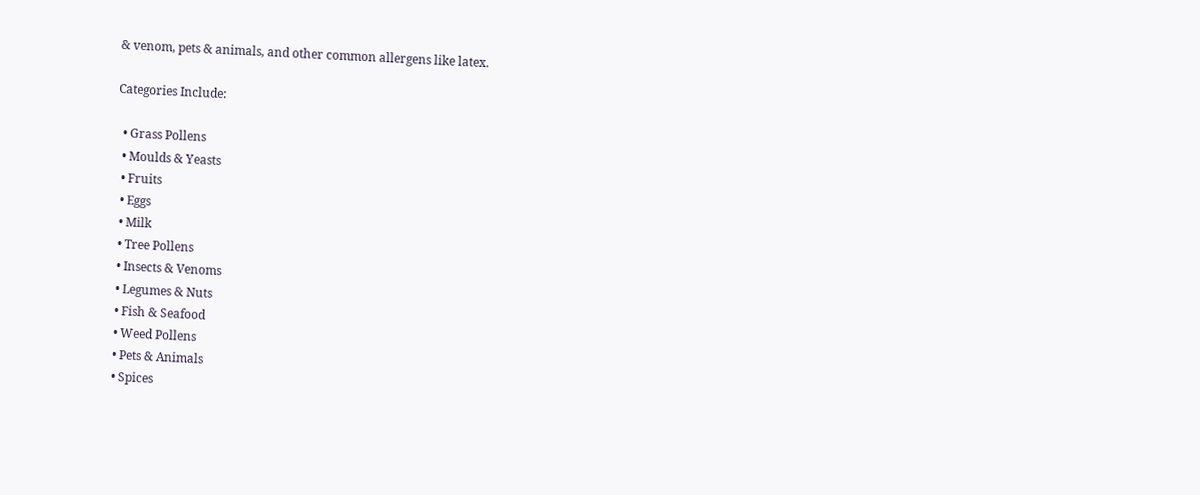& venom, pets & animals, and other common allergens like latex.

Categories Include:

  • Grass Pollens
  • Moulds & Yeasts
  • Fruits
  • Eggs
  • Milk
  • Tree Pollens
  • Insects & Venoms
  • Legumes & Nuts
  • Fish & Seafood
  • Weed Pollens
  • Pets & Animals
  • Spices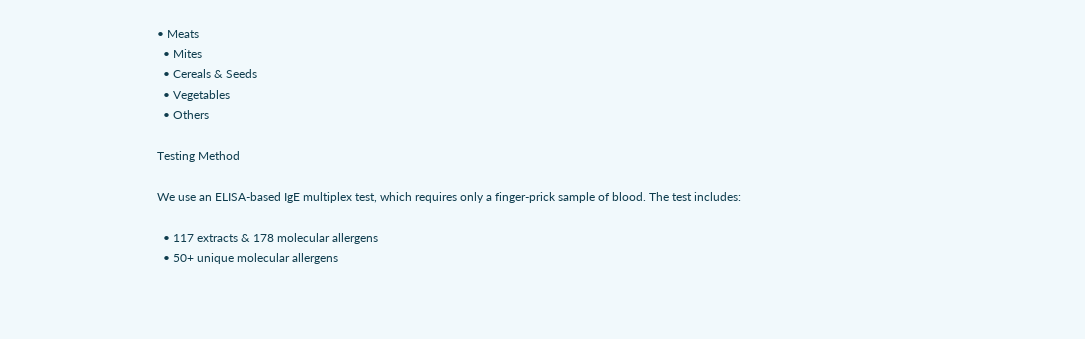• Meats
  • Mites
  • Cereals & Seeds
  • Vegetables
  • Others

Testing Method

We use an ELISA-based IgE multiplex test, which requires only a finger-prick sample of blood. The test includes:

  • 117 extracts & 178 molecular allergens
  • 50+ unique molecular allergens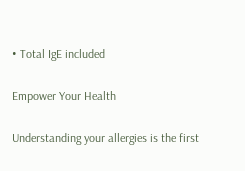• Total IgE included

Empower Your Health

Understanding your allergies is the first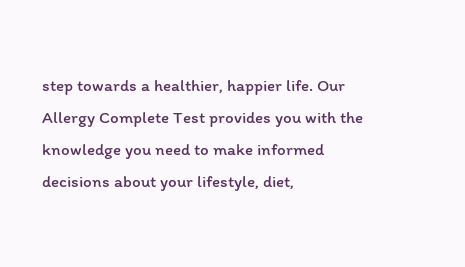step towards a healthier, happier life. Our Allergy Complete Test provides you with the knowledge you need to make informed decisions about your lifestyle, diet,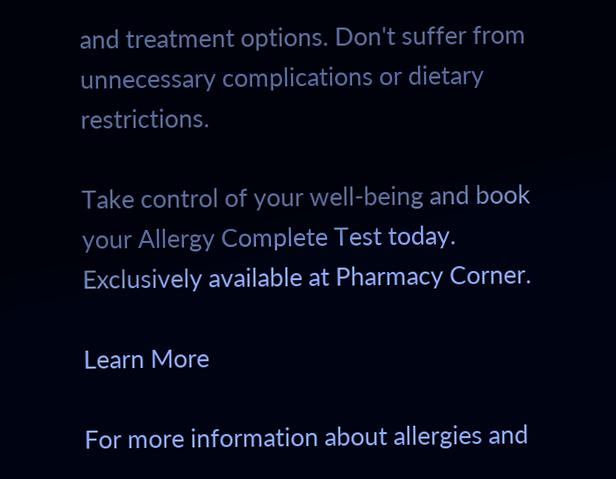and treatment options. Don't suffer from unnecessary complications or dietary restrictions.

Take control of your well-being and book your Allergy Complete Test today. Exclusively available at Pharmacy Corner.

Learn More

For more information about allergies and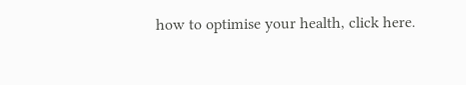how to optimise your health, click here.